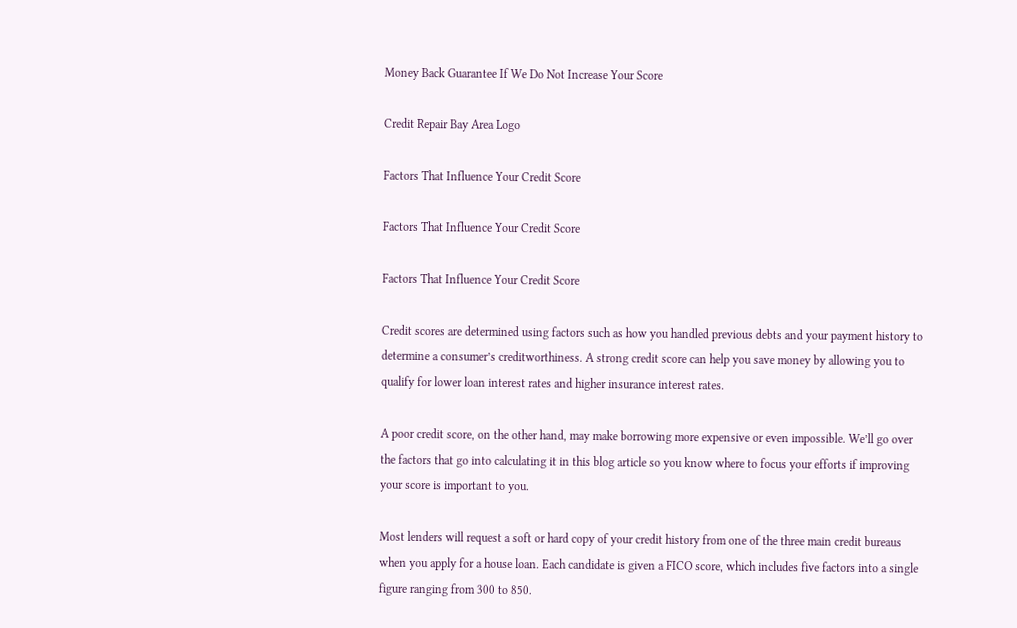Money Back Guarantee If We Do Not Increase Your Score

Credit Repair Bay Area Logo

Factors That Influence Your Credit Score

Factors That Influence Your Credit Score

Factors That Influence Your Credit Score

Credit scores are determined using factors such as how you handled previous debts and your payment history to determine a consumer’s creditworthiness. A strong credit score can help you save money by allowing you to qualify for lower loan interest rates and higher insurance interest rates.

A poor credit score, on the other hand, may make borrowing more expensive or even impossible. We’ll go over the factors that go into calculating it in this blog article so you know where to focus your efforts if improving your score is important to you.

Most lenders will request a soft or hard copy of your credit history from one of the three main credit bureaus when you apply for a house loan. Each candidate is given a FICO score, which includes five factors into a single figure ranging from 300 to 850.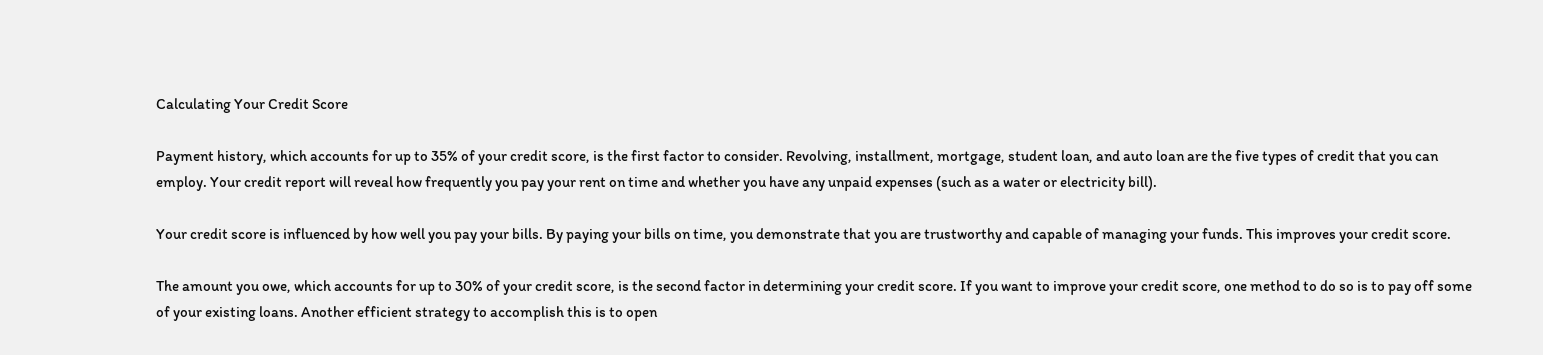Calculating Your Credit Score

Payment history, which accounts for up to 35% of your credit score, is the first factor to consider. Revolving, installment, mortgage, student loan, and auto loan are the five types of credit that you can employ. Your credit report will reveal how frequently you pay your rent on time and whether you have any unpaid expenses (such as a water or electricity bill).

Your credit score is influenced by how well you pay your bills. By paying your bills on time, you demonstrate that you are trustworthy and capable of managing your funds. This improves your credit score.

The amount you owe, which accounts for up to 30% of your credit score, is the second factor in determining your credit score. If you want to improve your credit score, one method to do so is to pay off some of your existing loans. Another efficient strategy to accomplish this is to open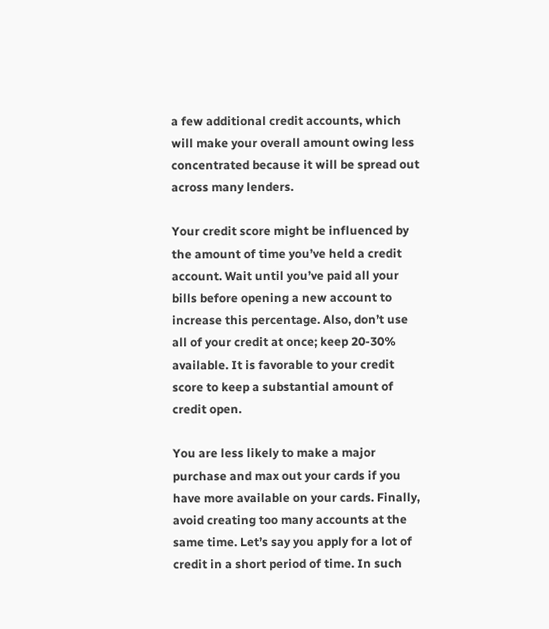a few additional credit accounts, which will make your overall amount owing less concentrated because it will be spread out across many lenders.

Your credit score might be influenced by the amount of time you’ve held a credit account. Wait until you’ve paid all your bills before opening a new account to increase this percentage. Also, don’t use all of your credit at once; keep 20-30% available. It is favorable to your credit score to keep a substantial amount of credit open.

You are less likely to make a major purchase and max out your cards if you have more available on your cards. Finally, avoid creating too many accounts at the same time. Let’s say you apply for a lot of credit in a short period of time. In such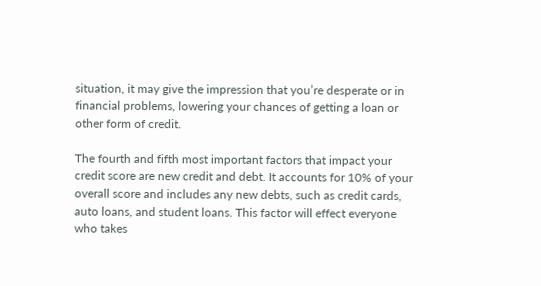situation, it may give the impression that you’re desperate or in financial problems, lowering your chances of getting a loan or other form of credit.

The fourth and fifth most important factors that impact your credit score are new credit and debt. It accounts for 10% of your overall score and includes any new debts, such as credit cards, auto loans, and student loans. This factor will effect everyone who takes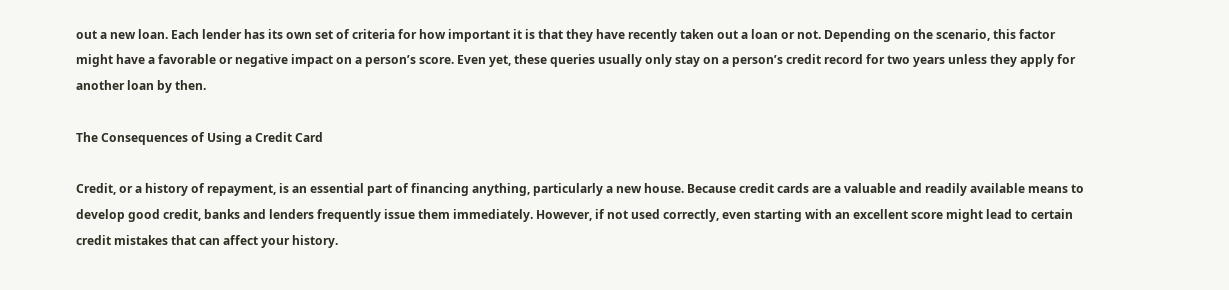out a new loan. Each lender has its own set of criteria for how important it is that they have recently taken out a loan or not. Depending on the scenario, this factor might have a favorable or negative impact on a person’s score. Even yet, these queries usually only stay on a person’s credit record for two years unless they apply for another loan by then.

The Consequences of Using a Credit Card

Credit, or a history of repayment, is an essential part of financing anything, particularly a new house. Because credit cards are a valuable and readily available means to develop good credit, banks and lenders frequently issue them immediately. However, if not used correctly, even starting with an excellent score might lead to certain credit mistakes that can affect your history.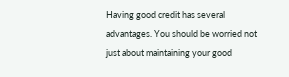Having good credit has several advantages. You should be worried not just about maintaining your good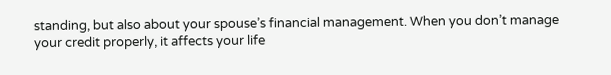standing, but also about your spouse’s financial management. When you don’t manage your credit properly, it affects your life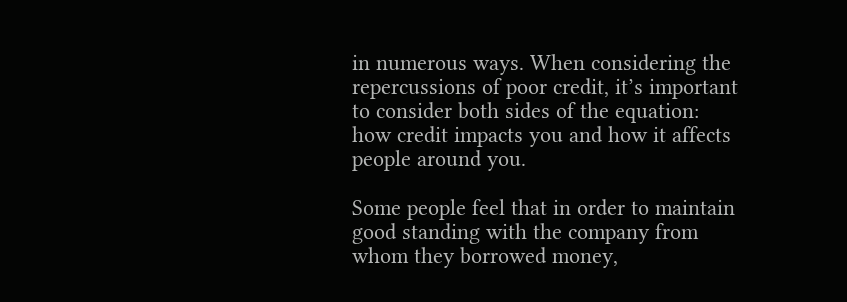in numerous ways. When considering the repercussions of poor credit, it’s important to consider both sides of the equation: how credit impacts you and how it affects people around you.

Some people feel that in order to maintain good standing with the company from whom they borrowed money,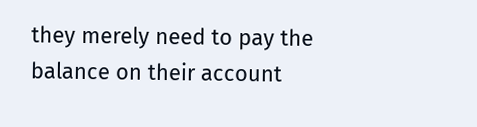they merely need to pay the balance on their account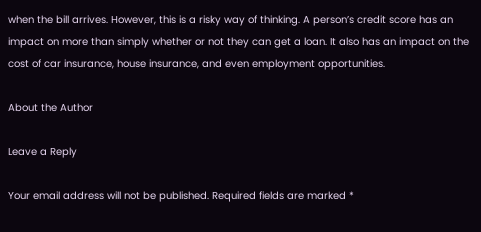when the bill arrives. However, this is a risky way of thinking. A person’s credit score has an impact on more than simply whether or not they can get a loan. It also has an impact on the cost of car insurance, house insurance, and even employment opportunities.

About the Author

Leave a Reply

Your email address will not be published. Required fields are marked *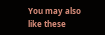You may also like these